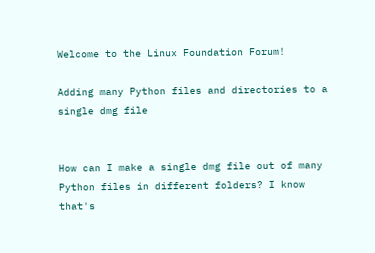Welcome to the Linux Foundation Forum!

Adding many Python files and directories to a single dmg file


How can I make a single dmg file out of many Python files in different folders? I know that's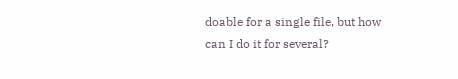doable for a single file, but how can I do it for several?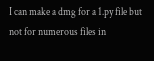I can make a dmg for a 1.py file but not for numerous files in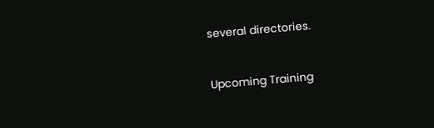several directories.


Upcoming Training